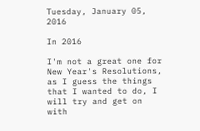Tuesday, January 05, 2016

In 2016

I'm not a great one for New Year's Resolutions, as I guess the things that I wanted to do, I will try and get on with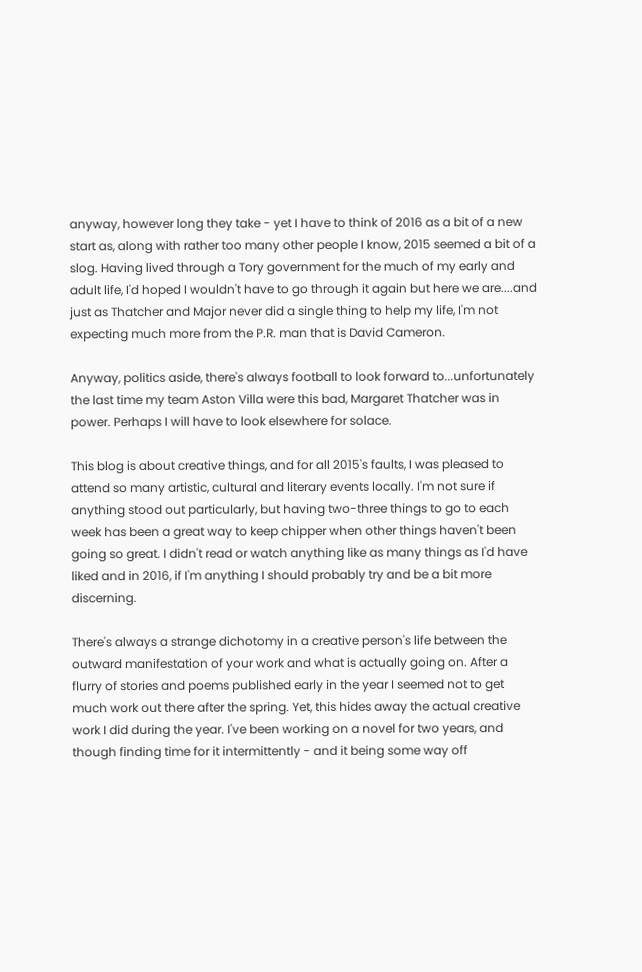anyway, however long they take - yet I have to think of 2016 as a bit of a new start as, along with rather too many other people I know, 2015 seemed a bit of a slog. Having lived through a Tory government for the much of my early and adult life, I'd hoped I wouldn't have to go through it again but here we are....and just as Thatcher and Major never did a single thing to help my life, I'm not expecting much more from the P.R. man that is David Cameron.

Anyway, politics aside, there's always football to look forward to...unfortunately the last time my team Aston Villa were this bad, Margaret Thatcher was in power. Perhaps I will have to look elsewhere for solace.

This blog is about creative things, and for all 2015's faults, I was pleased to attend so many artistic, cultural and literary events locally. I'm not sure if anything stood out particularly, but having two-three things to go to each week has been a great way to keep chipper when other things haven't been going so great. I didn't read or watch anything like as many things as I'd have liked and in 2016, if I'm anything I should probably try and be a bit more discerning.

There's always a strange dichotomy in a creative person's life between the outward manifestation of your work and what is actually going on. After a flurry of stories and poems published early in the year I seemed not to get much work out there after the spring. Yet, this hides away the actual creative work I did during the year. I've been working on a novel for two years, and though finding time for it intermittently - and it being some way off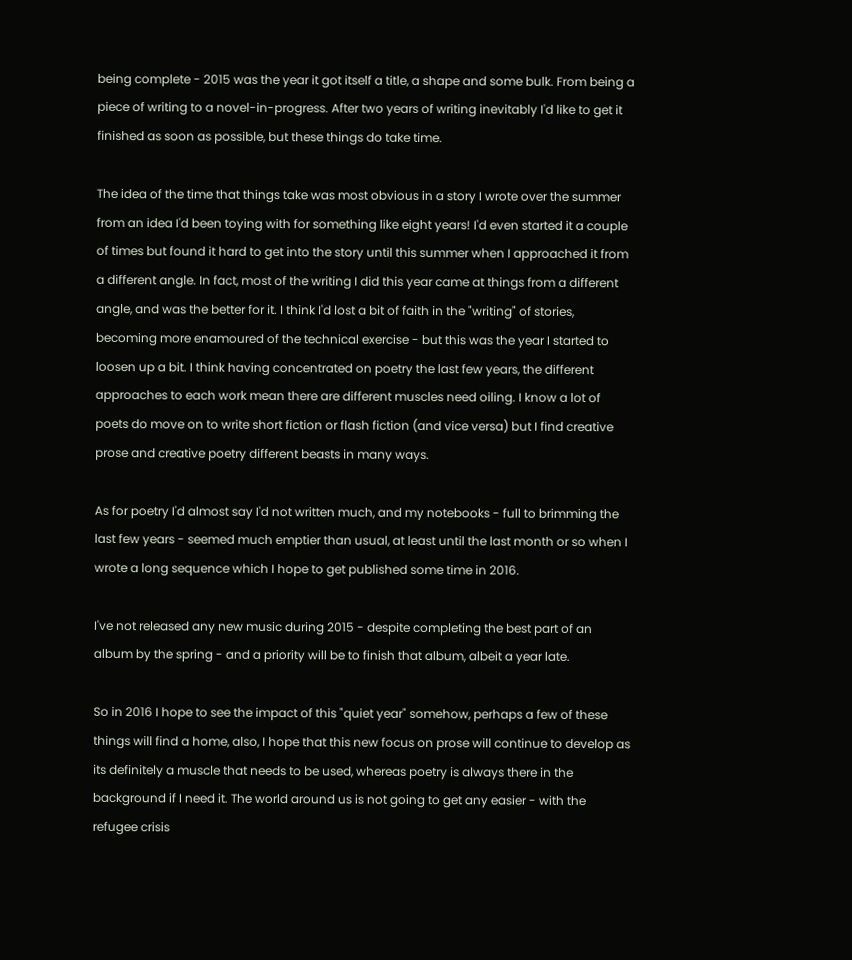being complete - 2015 was the year it got itself a title, a shape and some bulk. From being a piece of writing to a novel-in-progress. After two years of writing inevitably I'd like to get it finished as soon as possible, but these things do take time.

The idea of the time that things take was most obvious in a story I wrote over the summer from an idea I'd been toying with for something like eight years! I'd even started it a couple of times but found it hard to get into the story until this summer when I approached it from a different angle. In fact, most of the writing I did this year came at things from a different angle, and was the better for it. I think I'd lost a bit of faith in the "writing" of stories, becoming more enamoured of the technical exercise - but this was the year I started to loosen up a bit. I think having concentrated on poetry the last few years, the different approaches to each work mean there are different muscles need oiling. I know a lot of poets do move on to write short fiction or flash fiction (and vice versa) but I find creative prose and creative poetry different beasts in many ways.

As for poetry I'd almost say I'd not written much, and my notebooks - full to brimming the last few years - seemed much emptier than usual, at least until the last month or so when I wrote a long sequence which I hope to get published some time in 2016.

I've not released any new music during 2015 - despite completing the best part of an album by the spring - and a priority will be to finish that album, albeit a year late.

So in 2016 I hope to see the impact of this "quiet year" somehow, perhaps a few of these things will find a home, also, I hope that this new focus on prose will continue to develop as its definitely a muscle that needs to be used, whereas poetry is always there in the background if I need it. The world around us is not going to get any easier - with the refugee crisis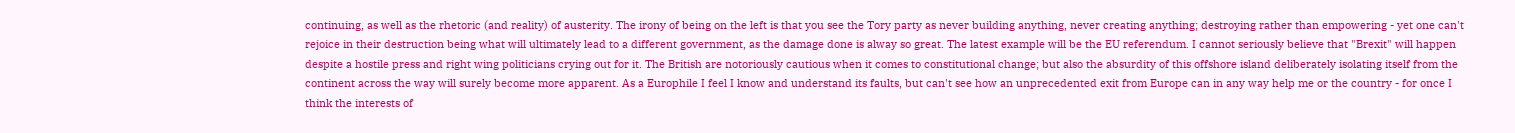continuing, as well as the rhetoric (and reality) of austerity. The irony of being on the left is that you see the Tory party as never building anything, never creating anything; destroying rather than empowering - yet one can't rejoice in their destruction being what will ultimately lead to a different government, as the damage done is alway so great. The latest example will be the EU referendum. I cannot seriously believe that "Brexit" will happen despite a hostile press and right wing politicians crying out for it. The British are notoriously cautious when it comes to constitutional change; but also the absurdity of this offshore island deliberately isolating itself from the continent across the way will surely become more apparent. As a Europhile I feel I know and understand its faults, but can't see how an unprecedented exit from Europe can in any way help me or the country - for once I think the interests of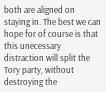both are aligned on staying in. The best we can hope for of course is that this unecessary distraction will split the Tory party, without destroying the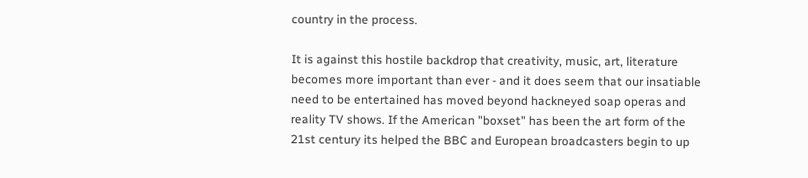country in the process.

It is against this hostile backdrop that creativity, music, art, literature becomes more important than ever - and it does seem that our insatiable need to be entertained has moved beyond hackneyed soap operas and reality TV shows. If the American "boxset" has been the art form of the 21st century its helped the BBC and European broadcasters begin to up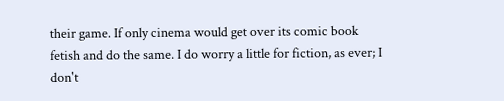their game. If only cinema would get over its comic book fetish and do the same. I do worry a little for fiction, as ever; I don't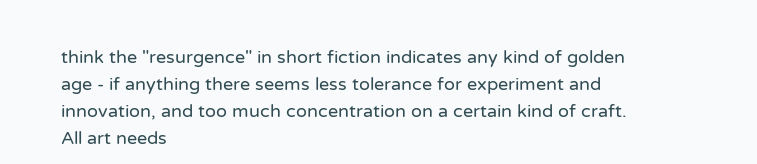think the "resurgence" in short fiction indicates any kind of golden age - if anything there seems less tolerance for experiment and innovation, and too much concentration on a certain kind of craft. All art needs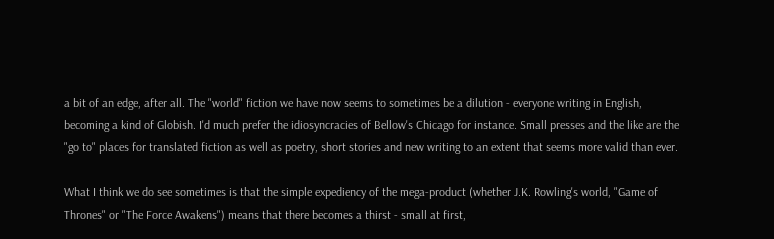a bit of an edge, after all. The "world" fiction we have now seems to sometimes be a dilution - everyone writing in English, becoming a kind of Globish. I'd much prefer the idiosyncracies of Bellow's Chicago for instance. Small presses and the like are the "go to" places for translated fiction as well as poetry, short stories and new writing to an extent that seems more valid than ever.

What I think we do see sometimes is that the simple expediency of the mega-product (whether J.K. Rowling's world, "Game of Thrones" or "The Force Awakens") means that there becomes a thirst - small at first,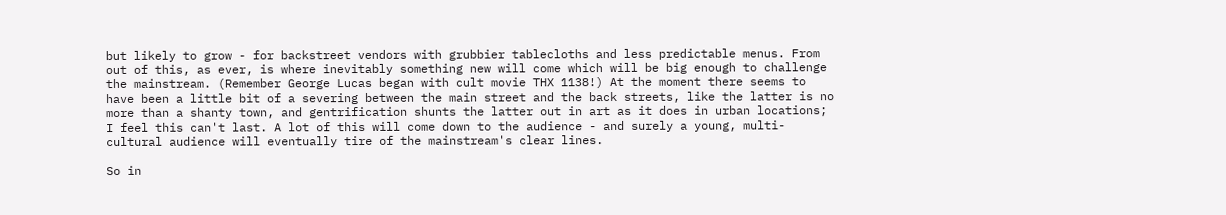but likely to grow - for backstreet vendors with grubbier tablecloths and less predictable menus. From out of this, as ever, is where inevitably something new will come which will be big enough to challenge the mainstream. (Remember George Lucas began with cult movie THX 1138!) At the moment there seems to have been a little bit of a severing between the main street and the back streets, like the latter is no more than a shanty town, and gentrification shunts the latter out in art as it does in urban locations; I feel this can't last. A lot of this will come down to the audience - and surely a young, multi-cultural audience will eventually tire of the mainstream's clear lines.

So in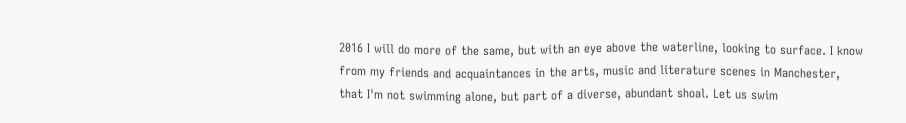2016 I will do more of the same, but with an eye above the waterline, looking to surface. I know from my friends and acquaintances in the arts, music and literature scenes in Manchester, that I'm not swimming alone, but part of a diverse, abundant shoal. Let us swim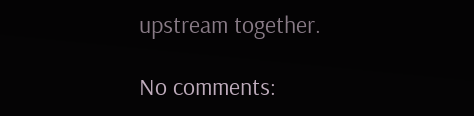upstream together.

No comments: